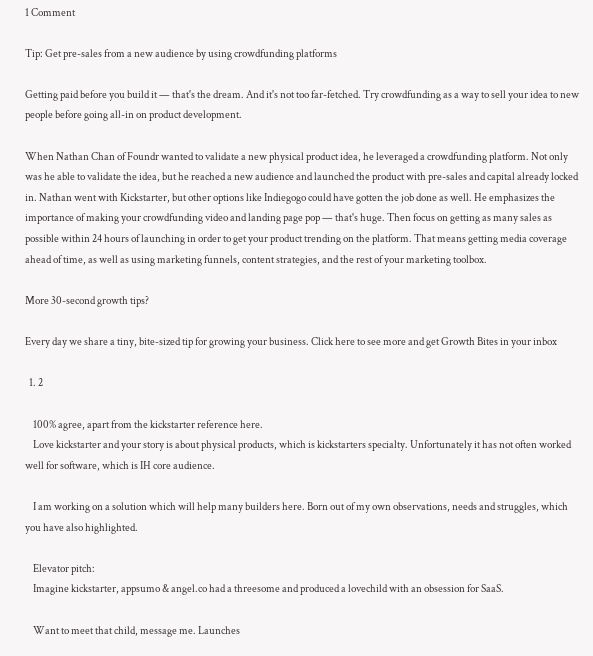1 Comment

Tip: Get pre-sales from a new audience by using crowdfunding platforms

Getting paid before you build it — that's the dream. And it's not too far-fetched. Try crowdfunding as a way to sell your idea to new people before going all-in on product development.

When Nathan Chan of Foundr wanted to validate a new physical product idea, he leveraged a crowdfunding platform. Not only was he able to validate the idea, but he reached a new audience and launched the product with pre-sales and capital already locked in. Nathan went with Kickstarter, but other options like Indiegogo could have gotten the job done as well. He emphasizes the importance of making your crowdfunding video and landing page pop — that's huge. Then focus on getting as many sales as possible within 24 hours of launching in order to get your product trending on the platform. That means getting media coverage ahead of time, as well as using marketing funnels, content strategies, and the rest of your marketing toolbox.

More 30-second growth tips?

Every day we share a tiny, bite-sized tip for growing your business. Click here to see more and get Growth Bites in your inbox

  1. 2

    100% agree, apart from the kickstarter reference here.
    Love kickstarter and your story is about physical products, which is kickstarters specialty. Unfortunately it has not often worked well for software, which is IH core audience.

    I am working on a solution which will help many builders here. Born out of my own observations, needs and struggles, which you have also highlighted.

    Elevator pitch:
    Imagine kickstarter, appsumo & angel.co had a threesome and produced a lovechild with an obsession for SaaS.

    Want to meet that child, message me. Launches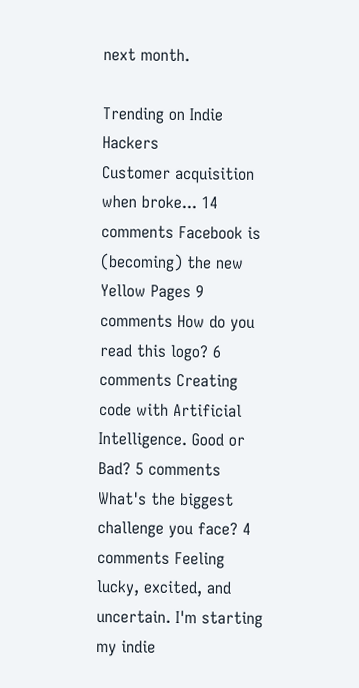next month.

Trending on Indie Hackers
Customer acquisition when broke... 14 comments Facebook is (becoming) the new Yellow Pages 9 comments How do you read this logo? 6 comments Creating code with Artificial Intelligence. Good or Bad? 5 comments What's the biggest challenge you face? 4 comments Feeling lucky, excited, and uncertain. I'm starting my indie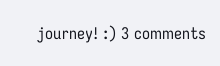journey! :) 3 comments